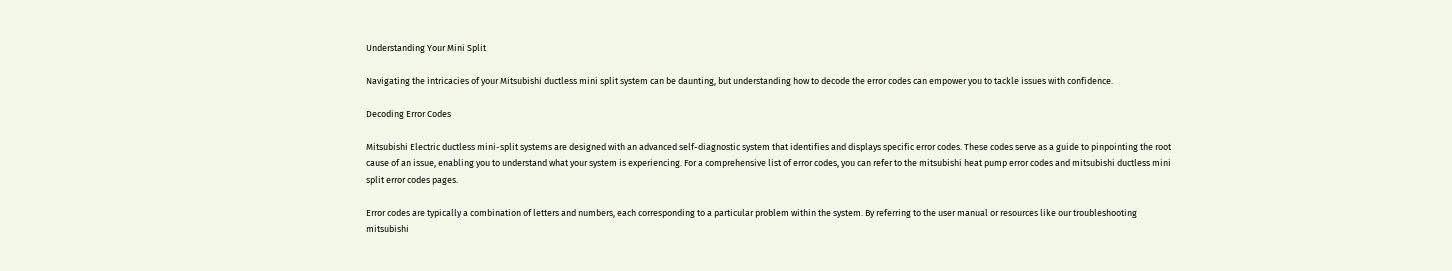Understanding Your Mini Split

Navigating the intricacies of your Mitsubishi ductless mini split system can be daunting, but understanding how to decode the error codes can empower you to tackle issues with confidence.

Decoding Error Codes

Mitsubishi Electric ductless mini-split systems are designed with an advanced self-diagnostic system that identifies and displays specific error codes. These codes serve as a guide to pinpointing the root cause of an issue, enabling you to understand what your system is experiencing. For a comprehensive list of error codes, you can refer to the mitsubishi heat pump error codes and mitsubishi ductless mini split error codes pages.

Error codes are typically a combination of letters and numbers, each corresponding to a particular problem within the system. By referring to the user manual or resources like our troubleshooting mitsubishi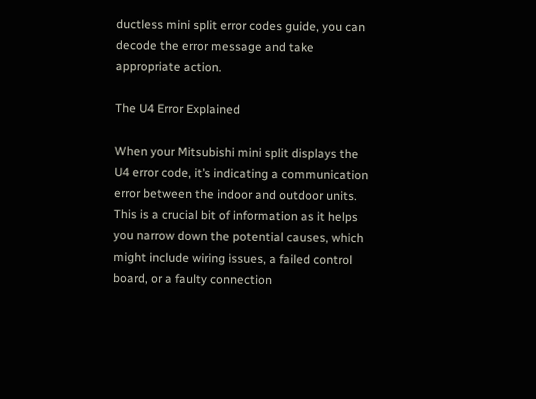ductless mini split error codes guide, you can decode the error message and take appropriate action.

The U4 Error Explained

When your Mitsubishi mini split displays the U4 error code, it’s indicating a communication error between the indoor and outdoor units. This is a crucial bit of information as it helps you narrow down the potential causes, which might include wiring issues, a failed control board, or a faulty connection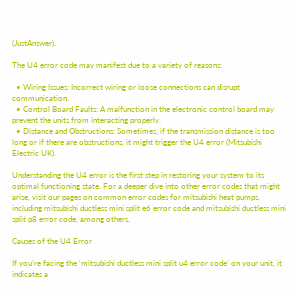(JustAnswer).

The U4 error code may manifest due to a variety of reasons:

  • Wiring Issues: Incorrect wiring or loose connections can disrupt communication.
  • Control Board Faults: A malfunction in the electronic control board may prevent the units from interacting properly.
  • Distance and Obstructions: Sometimes, if the transmission distance is too long or if there are obstructions, it might trigger the U4 error (Mitsubishi Electric UK).

Understanding the U4 error is the first step in restoring your system to its optimal functioning state. For a deeper dive into other error codes that might arise, visit our pages on common error codes for mitsubishi heat pumps, including mitsubishi ductless mini split e6 error code and mitsubishi ductless mini split p8 error code, among others.

Causes of the U4 Error

If you’re facing the ‘mitsubishi ductless mini split u4 error code’ on your unit, it indicates a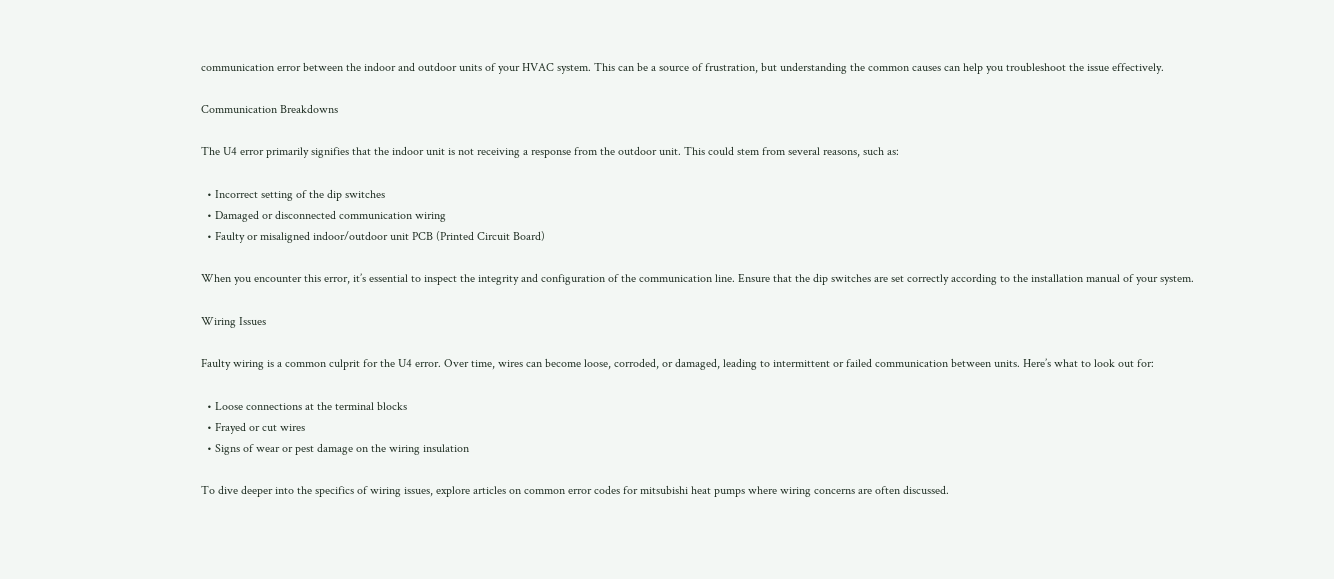communication error between the indoor and outdoor units of your HVAC system. This can be a source of frustration, but understanding the common causes can help you troubleshoot the issue effectively.

Communication Breakdowns

The U4 error primarily signifies that the indoor unit is not receiving a response from the outdoor unit. This could stem from several reasons, such as:

  • Incorrect setting of the dip switches
  • Damaged or disconnected communication wiring
  • Faulty or misaligned indoor/outdoor unit PCB (Printed Circuit Board)

When you encounter this error, it’s essential to inspect the integrity and configuration of the communication line. Ensure that the dip switches are set correctly according to the installation manual of your system.

Wiring Issues

Faulty wiring is a common culprit for the U4 error. Over time, wires can become loose, corroded, or damaged, leading to intermittent or failed communication between units. Here’s what to look out for:

  • Loose connections at the terminal blocks
  • Frayed or cut wires
  • Signs of wear or pest damage on the wiring insulation

To dive deeper into the specifics of wiring issues, explore articles on common error codes for mitsubishi heat pumps where wiring concerns are often discussed.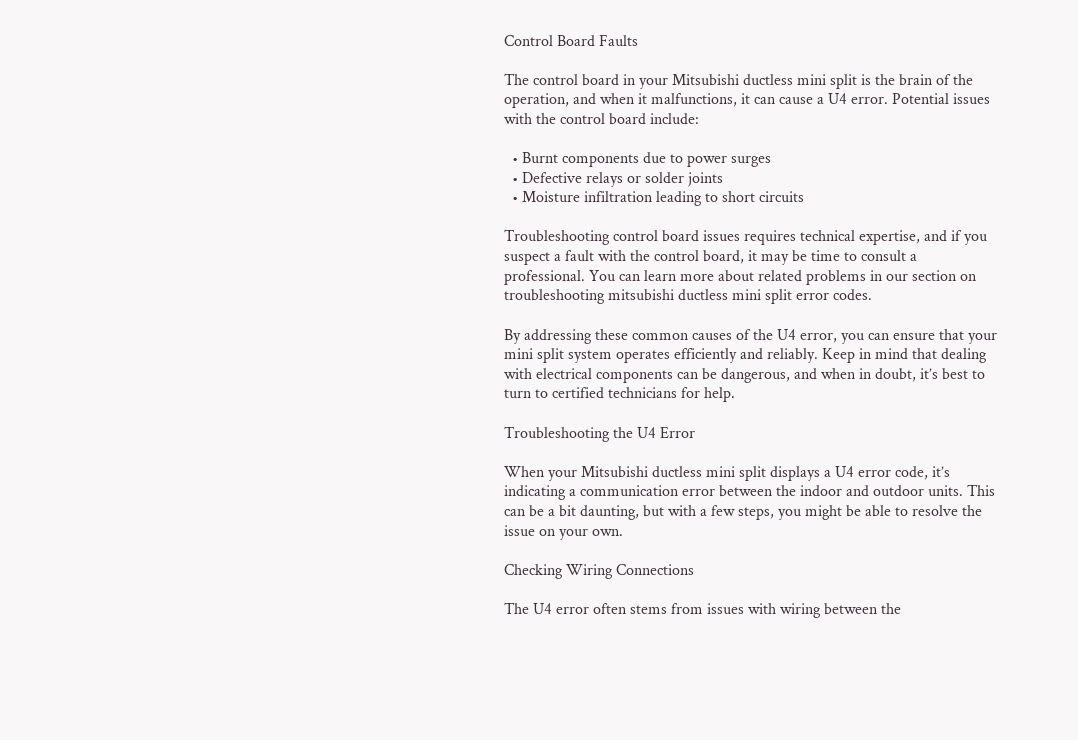Control Board Faults

The control board in your Mitsubishi ductless mini split is the brain of the operation, and when it malfunctions, it can cause a U4 error. Potential issues with the control board include:

  • Burnt components due to power surges
  • Defective relays or solder joints
  • Moisture infiltration leading to short circuits

Troubleshooting control board issues requires technical expertise, and if you suspect a fault with the control board, it may be time to consult a professional. You can learn more about related problems in our section on troubleshooting mitsubishi ductless mini split error codes.

By addressing these common causes of the U4 error, you can ensure that your mini split system operates efficiently and reliably. Keep in mind that dealing with electrical components can be dangerous, and when in doubt, it’s best to turn to certified technicians for help.

Troubleshooting the U4 Error

When your Mitsubishi ductless mini split displays a U4 error code, it’s indicating a communication error between the indoor and outdoor units. This can be a bit daunting, but with a few steps, you might be able to resolve the issue on your own.

Checking Wiring Connections

The U4 error often stems from issues with wiring between the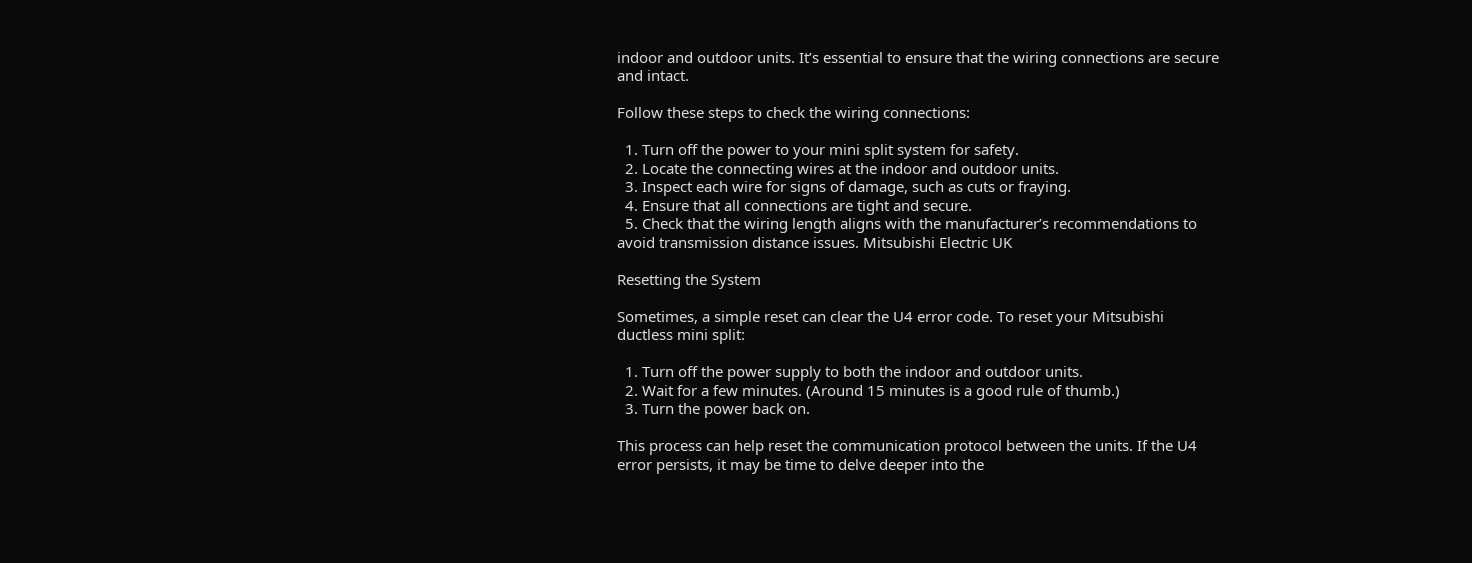indoor and outdoor units. It’s essential to ensure that the wiring connections are secure and intact.

Follow these steps to check the wiring connections:

  1. Turn off the power to your mini split system for safety.
  2. Locate the connecting wires at the indoor and outdoor units.
  3. Inspect each wire for signs of damage, such as cuts or fraying.
  4. Ensure that all connections are tight and secure.
  5. Check that the wiring length aligns with the manufacturer’s recommendations to avoid transmission distance issues. Mitsubishi Electric UK

Resetting the System

Sometimes, a simple reset can clear the U4 error code. To reset your Mitsubishi ductless mini split:

  1. Turn off the power supply to both the indoor and outdoor units.
  2. Wait for a few minutes. (Around 15 minutes is a good rule of thumb.)
  3. Turn the power back on.

This process can help reset the communication protocol between the units. If the U4 error persists, it may be time to delve deeper into the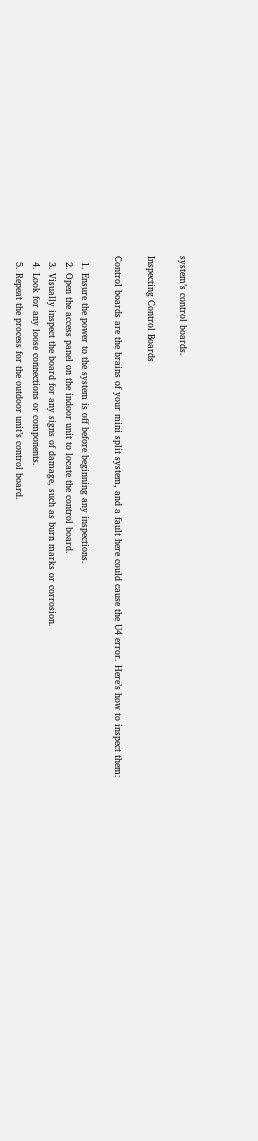system’s control boards.

Inspecting Control Boards

Control boards are the brains of your mini split system, and a fault here could cause the U4 error. Here’s how to inspect them:

  1. Ensure the power to the system is off before beginning any inspections.
  2. Open the access panel on the indoor unit to locate the control board.
  3. Visually inspect the board for any signs of damage, such as burn marks or corrosion.
  4. Look for any loose connections or components.
  5. Repeat the process for the outdoor unit’s control board.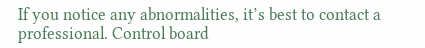If you notice any abnormalities, it’s best to contact a professional. Control board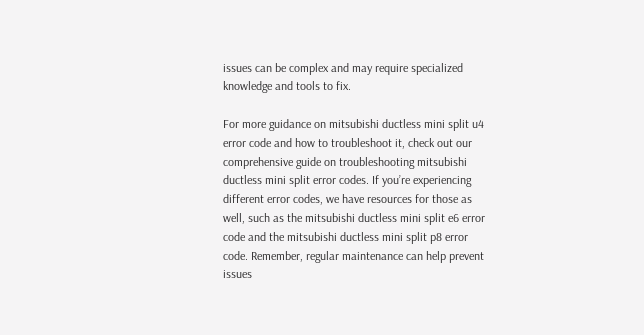issues can be complex and may require specialized knowledge and tools to fix.

For more guidance on mitsubishi ductless mini split u4 error code and how to troubleshoot it, check out our comprehensive guide on troubleshooting mitsubishi ductless mini split error codes. If you’re experiencing different error codes, we have resources for those as well, such as the mitsubishi ductless mini split e6 error code and the mitsubishi ductless mini split p8 error code. Remember, regular maintenance can help prevent issues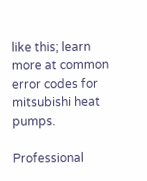like this; learn more at common error codes for mitsubishi heat pumps.

Professional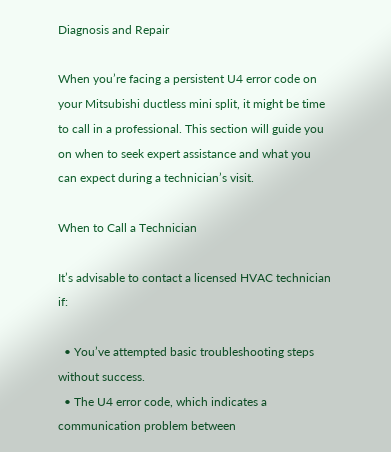Diagnosis and Repair

When you’re facing a persistent U4 error code on your Mitsubishi ductless mini split, it might be time to call in a professional. This section will guide you on when to seek expert assistance and what you can expect during a technician’s visit.

When to Call a Technician

It’s advisable to contact a licensed HVAC technician if:

  • You’ve attempted basic troubleshooting steps without success.
  • The U4 error code, which indicates a communication problem between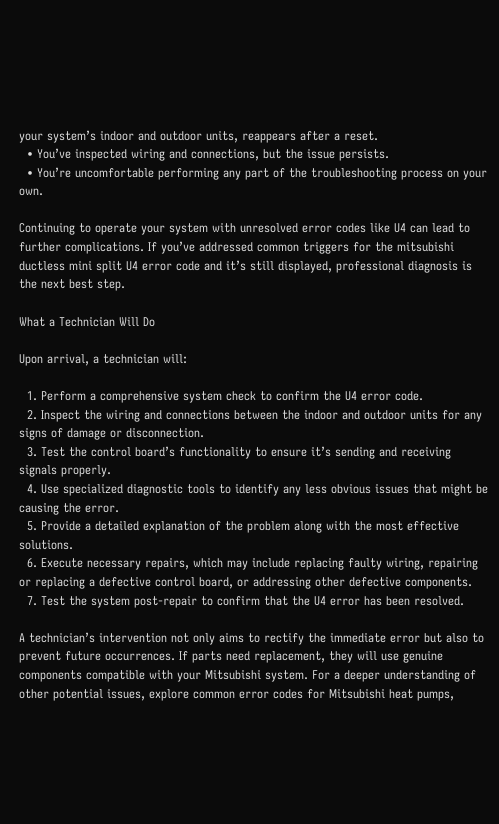your system’s indoor and outdoor units, reappears after a reset.
  • You’ve inspected wiring and connections, but the issue persists.
  • You’re uncomfortable performing any part of the troubleshooting process on your own.

Continuing to operate your system with unresolved error codes like U4 can lead to further complications. If you’ve addressed common triggers for the mitsubishi ductless mini split U4 error code and it’s still displayed, professional diagnosis is the next best step.

What a Technician Will Do

Upon arrival, a technician will:

  1. Perform a comprehensive system check to confirm the U4 error code.
  2. Inspect the wiring and connections between the indoor and outdoor units for any signs of damage or disconnection.
  3. Test the control board’s functionality to ensure it’s sending and receiving signals properly.
  4. Use specialized diagnostic tools to identify any less obvious issues that might be causing the error.
  5. Provide a detailed explanation of the problem along with the most effective solutions.
  6. Execute necessary repairs, which may include replacing faulty wiring, repairing or replacing a defective control board, or addressing other defective components.
  7. Test the system post-repair to confirm that the U4 error has been resolved.

A technician’s intervention not only aims to rectify the immediate error but also to prevent future occurrences. If parts need replacement, they will use genuine components compatible with your Mitsubishi system. For a deeper understanding of other potential issues, explore common error codes for Mitsubishi heat pumps,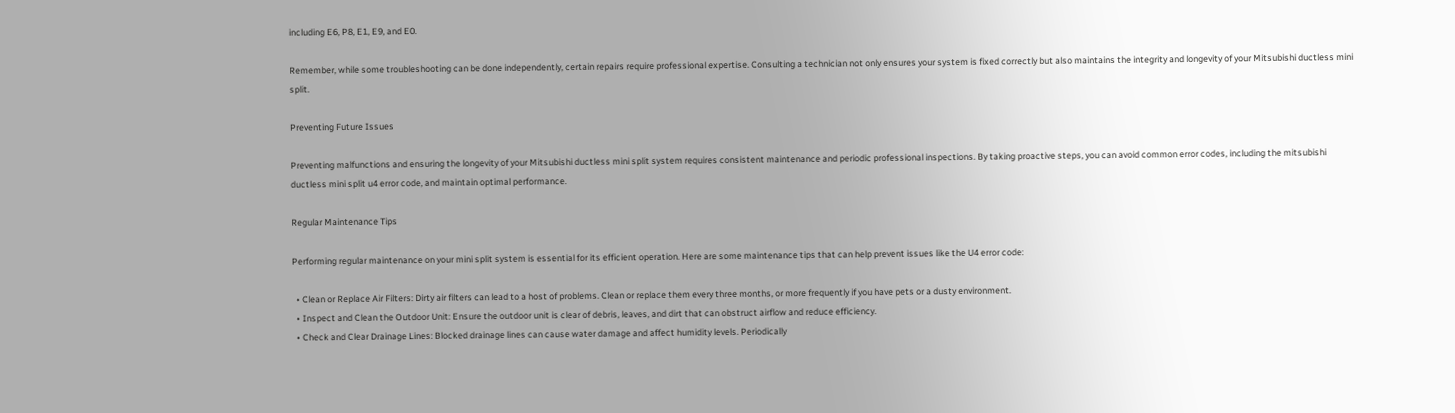including E6, P8, E1, E9, and E0.

Remember, while some troubleshooting can be done independently, certain repairs require professional expertise. Consulting a technician not only ensures your system is fixed correctly but also maintains the integrity and longevity of your Mitsubishi ductless mini split.

Preventing Future Issues

Preventing malfunctions and ensuring the longevity of your Mitsubishi ductless mini split system requires consistent maintenance and periodic professional inspections. By taking proactive steps, you can avoid common error codes, including the mitsubishi ductless mini split u4 error code, and maintain optimal performance.

Regular Maintenance Tips

Performing regular maintenance on your mini split system is essential for its efficient operation. Here are some maintenance tips that can help prevent issues like the U4 error code:

  • Clean or Replace Air Filters: Dirty air filters can lead to a host of problems. Clean or replace them every three months, or more frequently if you have pets or a dusty environment.
  • Inspect and Clean the Outdoor Unit: Ensure the outdoor unit is clear of debris, leaves, and dirt that can obstruct airflow and reduce efficiency.
  • Check and Clear Drainage Lines: Blocked drainage lines can cause water damage and affect humidity levels. Periodically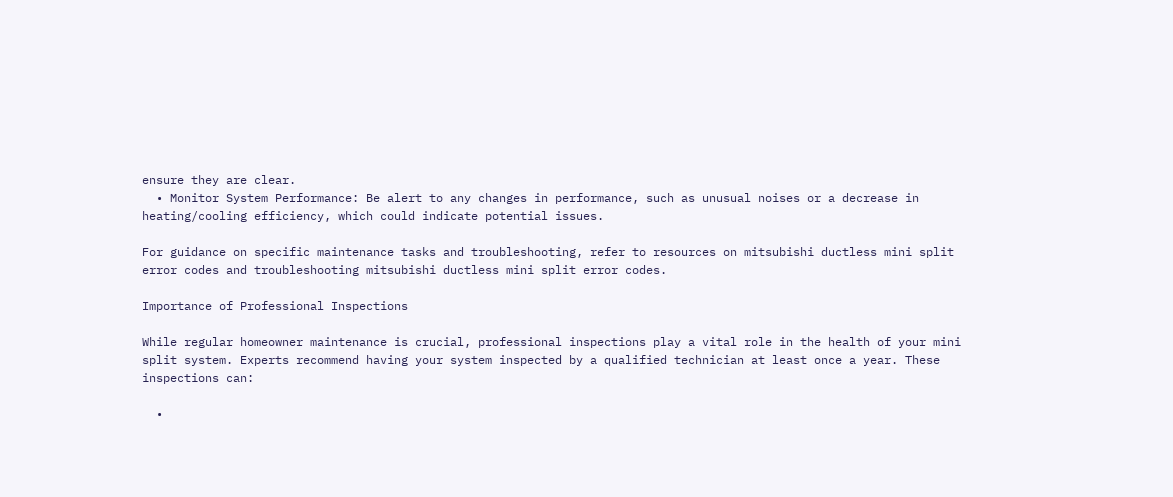ensure they are clear.
  • Monitor System Performance: Be alert to any changes in performance, such as unusual noises or a decrease in heating/cooling efficiency, which could indicate potential issues.

For guidance on specific maintenance tasks and troubleshooting, refer to resources on mitsubishi ductless mini split error codes and troubleshooting mitsubishi ductless mini split error codes.

Importance of Professional Inspections

While regular homeowner maintenance is crucial, professional inspections play a vital role in the health of your mini split system. Experts recommend having your system inspected by a qualified technician at least once a year. These inspections can:

  •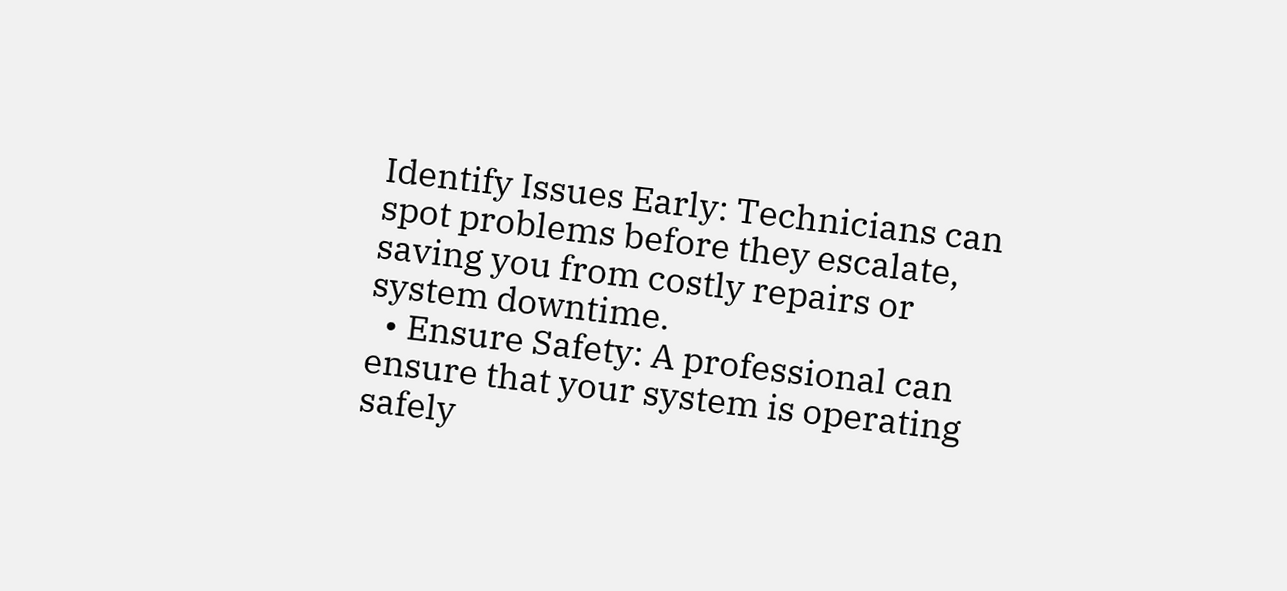Identify Issues Early: Technicians can spot problems before they escalate, saving you from costly repairs or system downtime.
  • Ensure Safety: A professional can ensure that your system is operating safely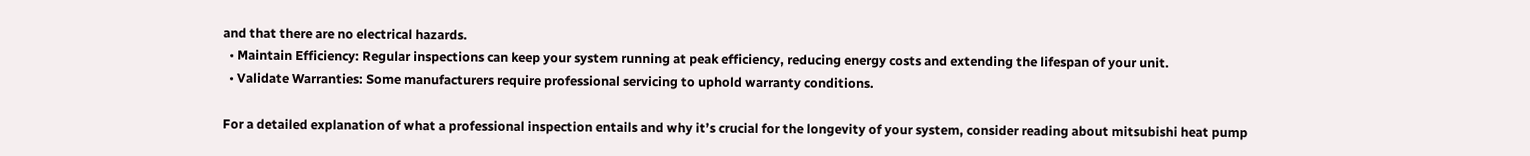and that there are no electrical hazards.
  • Maintain Efficiency: Regular inspections can keep your system running at peak efficiency, reducing energy costs and extending the lifespan of your unit.
  • Validate Warranties: Some manufacturers require professional servicing to uphold warranty conditions.

For a detailed explanation of what a professional inspection entails and why it’s crucial for the longevity of your system, consider reading about mitsubishi heat pump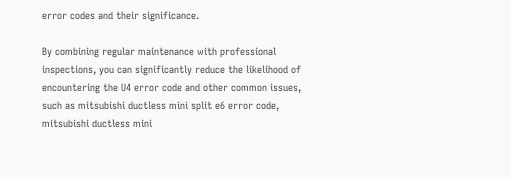error codes and their significance.

By combining regular maintenance with professional inspections, you can significantly reduce the likelihood of encountering the U4 error code and other common issues, such as mitsubishi ductless mini split e6 error code, mitsubishi ductless mini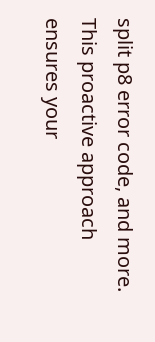split p8 error code, and more. This proactive approach ensures your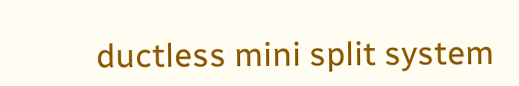ductless mini split system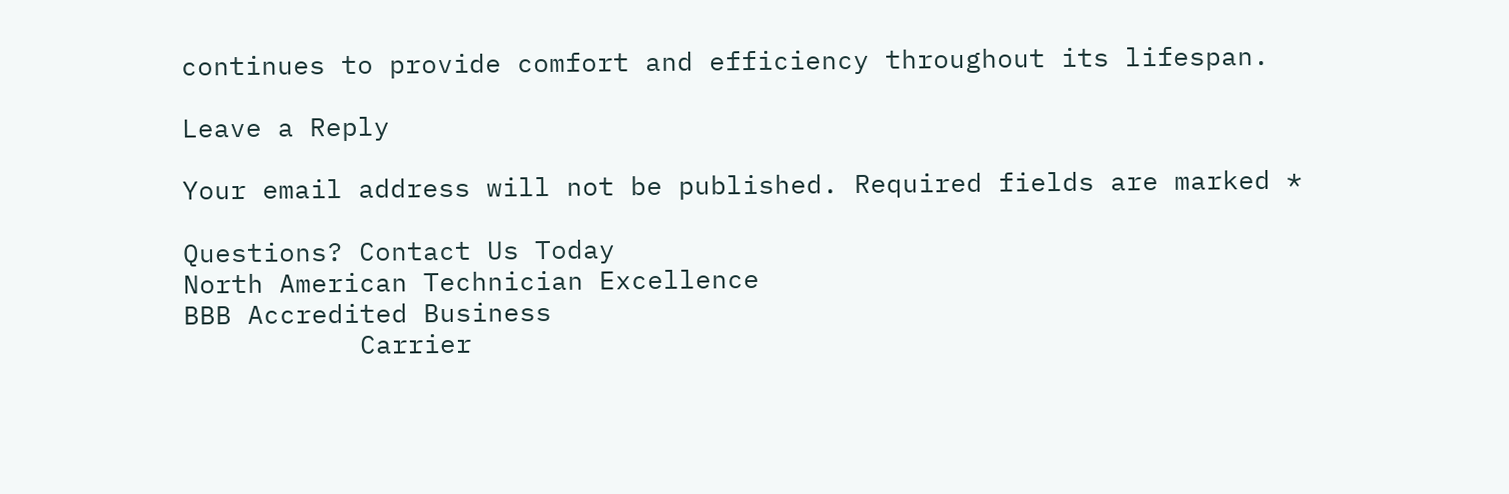continues to provide comfort and efficiency throughout its lifespan.

Leave a Reply

Your email address will not be published. Required fields are marked *

Questions? Contact Us Today
North American Technician Excellence
BBB Accredited Business
           Carrier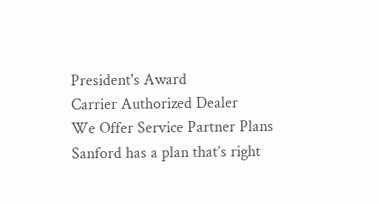President's Award
Carrier Authorized Dealer
We Offer Service Partner Plans Sanford has a plan that’s right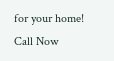for your home!
Call Now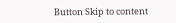Button Skip to content